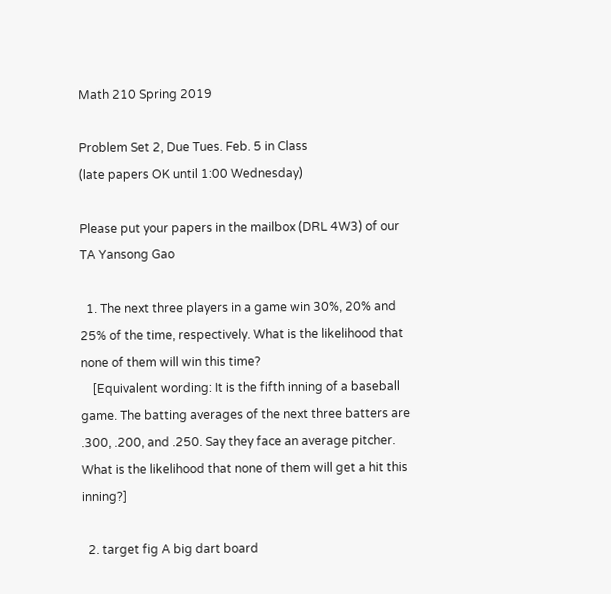Math 210 Spring 2019

Problem Set 2, Due Tues. Feb. 5 in Class
(late papers OK until 1:00 Wednesday)

Please put your papers in the mailbox (DRL 4W3) of our TA Yansong Gao

  1. The next three players in a game win 30%, 20% and 25% of the time, respectively. What is the likelihood that none of them will win this time?
    [Equivalent wording: It is the fifth inning of a baseball game. The batting averages of the next three batters are .300, .200, and .250. Say they face an average pitcher. What is the likelihood that none of them will get a hit this inning?]

  2. target fig A big dart board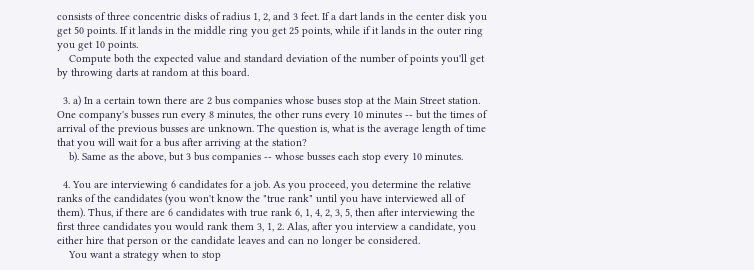consists of three concentric disks of radius 1, 2, and 3 feet. If a dart lands in the center disk you get 50 points. If it lands in the middle ring you get 25 points, while if it lands in the outer ring you get 10 points.
    Compute both the expected value and standard deviation of the number of points you'll get by throwing darts at random at this board.

  3. a) In a certain town there are 2 bus companies whose buses stop at the Main Street station. One company's busses run every 8 minutes, the other runs every 10 minutes -- but the times of arrival of the previous busses are unknown. The question is, what is the average length of time that you will wait for a bus after arriving at the station?
    b). Same as the above, but 3 bus companies -- whose busses each stop every 10 minutes.

  4. You are interviewing 6 candidates for a job. As you proceed, you determine the relative ranks of the candidates (you won't know the "true rank" until you have interviewed all of them). Thus, if there are 6 candidates with true rank 6, 1, 4, 2, 3, 5, then after interviewing the first three candidates you would rank them 3, 1, 2. Alas, after you interview a candidate, you either hire that person or the candidate leaves and can no longer be considered.
    You want a strategy when to stop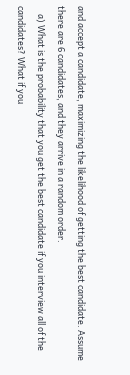and accept a candidate, maximizing the likelihood of getting the best candidate. Assume there are 6 candidates, and they arrive in a random order.
    a) What is the probability that you get the best candidate if you interview all of the candidates? What if you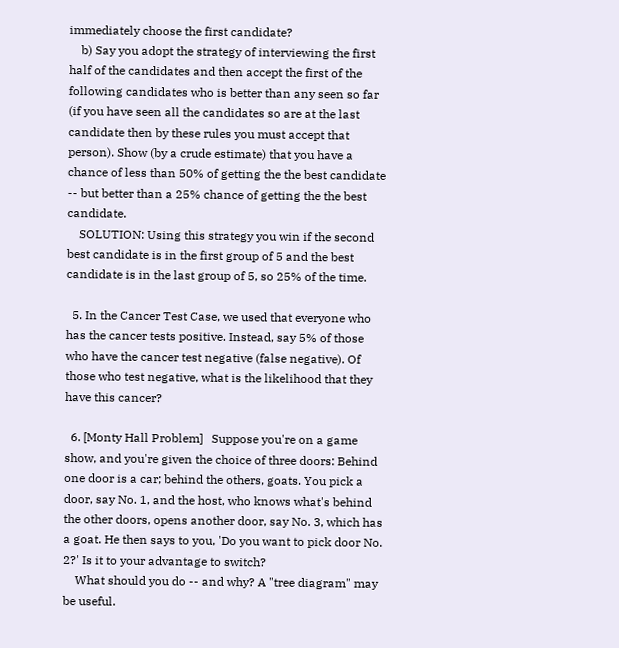immediately choose the first candidate?
    b) Say you adopt the strategy of interviewing the first half of the candidates and then accept the first of the following candidates who is better than any seen so far (if you have seen all the candidates so are at the last candidate then by these rules you must accept that person). Show (by a crude estimate) that you have a chance of less than 50% of getting the the best candidate -- but better than a 25% chance of getting the the best candidate.
    SOLUTION: Using this strategy you win if the second best candidate is in the first group of 5 and the best candidate is in the last group of 5, so 25% of the time.

  5. In the Cancer Test Case, we used that everyone who has the cancer tests positive. Instead, say 5% of those who have the cancer test negative (false negative). Of those who test negative, what is the likelihood that they have this cancer?

  6. [Monty Hall Problem]   Suppose you're on a game show, and you're given the choice of three doors: Behind one door is a car; behind the others, goats. You pick a door, say No. 1, and the host, who knows what's behind the other doors, opens another door, say No. 3, which has a goat. He then says to you, 'Do you want to pick door No. 2?' Is it to your advantage to switch?
    What should you do -- and why? A "tree diagram" may be useful.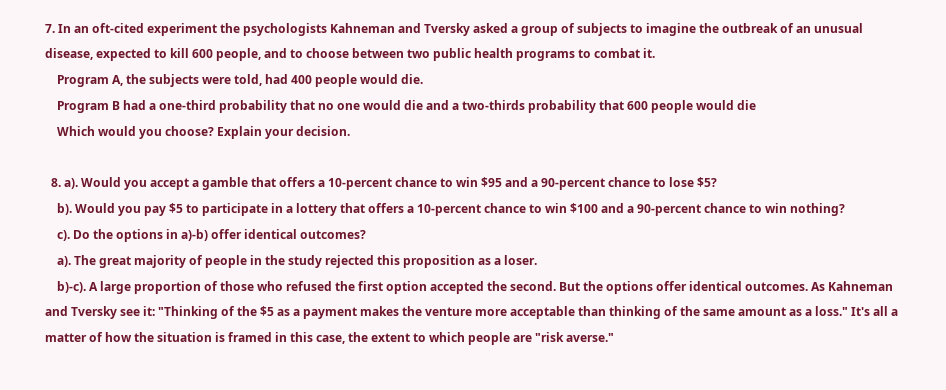7. In an oft-cited experiment the psychologists Kahneman and Tversky asked a group of subjects to imagine the outbreak of an unusual disease, expected to kill 600 people, and to choose between two public health programs to combat it.
    Program A, the subjects were told, had 400 people would die.
    Program B had a one-third probability that no one would die and a two-thirds probability that 600 people would die
    Which would you choose? Explain your decision.

  8. a). Would you accept a gamble that offers a 10-percent chance to win $95 and a 90-percent chance to lose $5?
    b). Would you pay $5 to participate in a lottery that offers a 10-percent chance to win $100 and a 90-percent chance to win nothing?
    c). Do the options in a)-b) offer identical outcomes?
    a). The great majority of people in the study rejected this proposition as a loser.
    b)-c). A large proportion of those who refused the first option accepted the second. But the options offer identical outcomes. As Kahneman and Tversky see it: "Thinking of the $5 as a payment makes the venture more acceptable than thinking of the same amount as a loss." It's all a matter of how the situation is framed in this case, the extent to which people are "risk averse."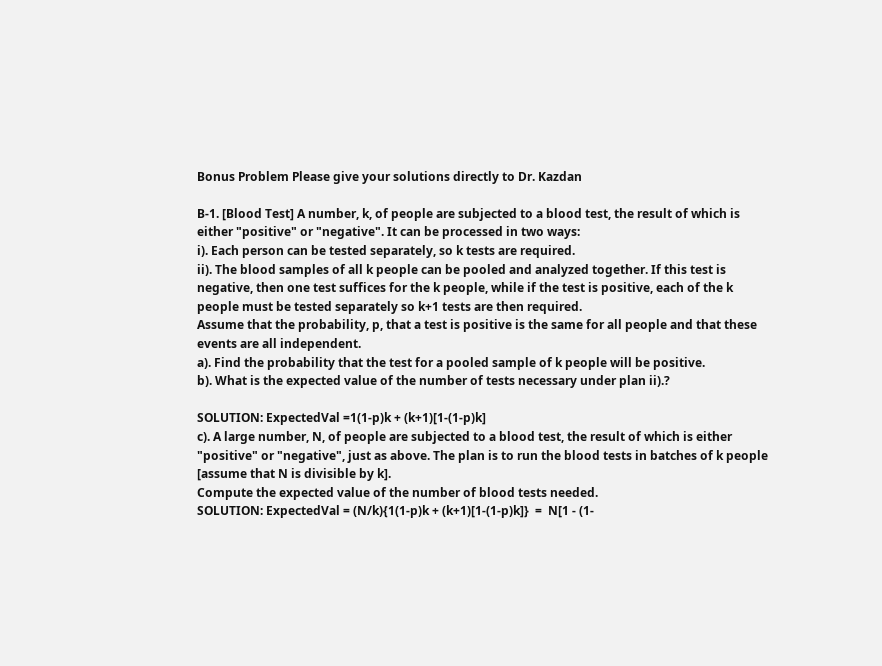Bonus Problem Please give your solutions directly to Dr. Kazdan

B-1. [Blood Test] A number, k, of people are subjected to a blood test, the result of which is either "positive" or "negative". It can be processed in two ways:
i). Each person can be tested separately, so k tests are required.
ii). The blood samples of all k people can be pooled and analyzed together. If this test is negative, then one test suffices for the k people, while if the test is positive, each of the k people must be tested separately so k+1 tests are then required.
Assume that the probability, p, that a test is positive is the same for all people and that these events are all independent.
a). Find the probability that the test for a pooled sample of k people will be positive.
b). What is the expected value of the number of tests necessary under plan ii).?

SOLUTION: ExpectedVal =1(1-p)k + (k+1)[1-(1-p)k]
c). A large number, N, of people are subjected to a blood test, the result of which is either "positive" or "negative", just as above. The plan is to run the blood tests in batches of k people [assume that N is divisible by k].
Compute the expected value of the number of blood tests needed.
SOLUTION: ExpectedVal = (N/k){1(1-p)k + (k+1)[1-(1-p)k]}  =  N[1 - (1-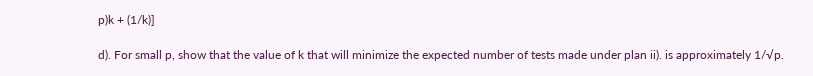p)k + (1/k)]

d). For small p, show that the value of k that will minimize the expected number of tests made under plan ii). is approximately 1/√p.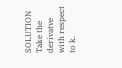SOLUTION Take the derivatve with respect to k.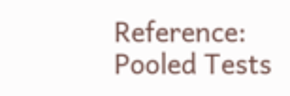Reference: Pooled Tests